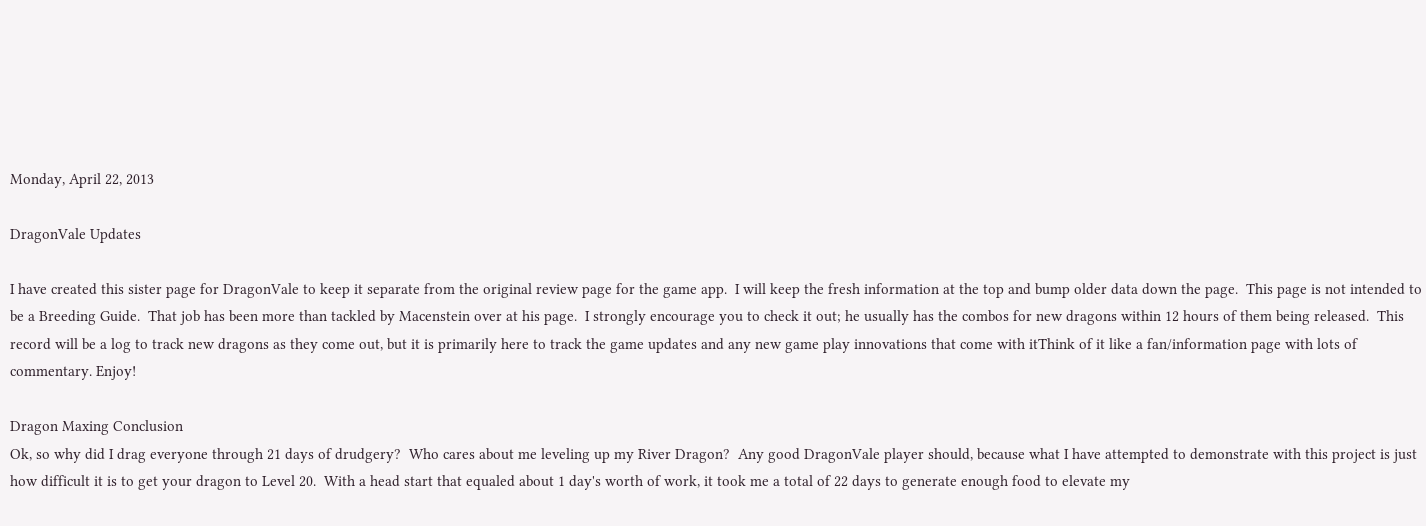Monday, April 22, 2013

DragonVale Updates

I have created this sister page for DragonVale to keep it separate from the original review page for the game app.  I will keep the fresh information at the top and bump older data down the page.  This page is not intended to be a Breeding Guide.  That job has been more than tackled by Macenstein over at his page.  I strongly encourage you to check it out; he usually has the combos for new dragons within 12 hours of them being released.  This record will be a log to track new dragons as they come out, but it is primarily here to track the game updates and any new game play innovations that come with itThink of it like a fan/information page with lots of commentary. Enjoy!

Dragon Maxing Conclusion
Ok, so why did I drag everyone through 21 days of drudgery?  Who cares about me leveling up my River Dragon?  Any good DragonVale player should, because what I have attempted to demonstrate with this project is just how difficult it is to get your dragon to Level 20.  With a head start that equaled about 1 day's worth of work, it took me a total of 22 days to generate enough food to elevate my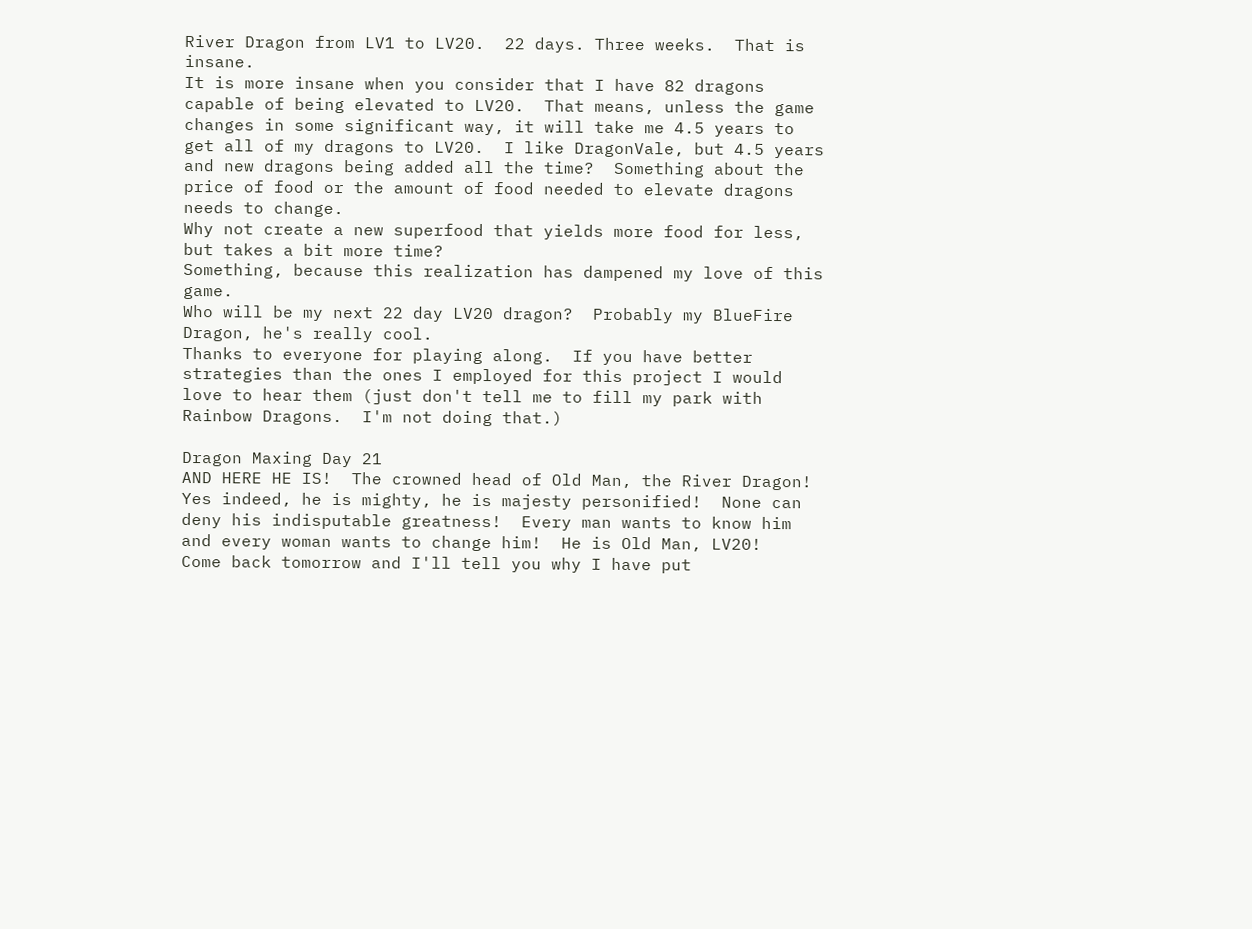River Dragon from LV1 to LV20.  22 days. Three weeks.  That is insane.
It is more insane when you consider that I have 82 dragons capable of being elevated to LV20.  That means, unless the game changes in some significant way, it will take me 4.5 years to get all of my dragons to LV20.  I like DragonVale, but 4.5 years and new dragons being added all the time?  Something about the price of food or the amount of food needed to elevate dragons needs to change.
Why not create a new superfood that yields more food for less, but takes a bit more time?
Something, because this realization has dampened my love of this game.
Who will be my next 22 day LV20 dragon?  Probably my BlueFire Dragon, he's really cool.
Thanks to everyone for playing along.  If you have better strategies than the ones I employed for this project I would love to hear them (just don't tell me to fill my park with Rainbow Dragons.  I'm not doing that.)

Dragon Maxing Day 21
AND HERE HE IS!  The crowned head of Old Man, the River Dragon!  Yes indeed, he is mighty, he is majesty personified!  None can deny his indisputable greatness!  Every man wants to know him and every woman wants to change him!  He is Old Man, LV20!
Come back tomorrow and I'll tell you why I have put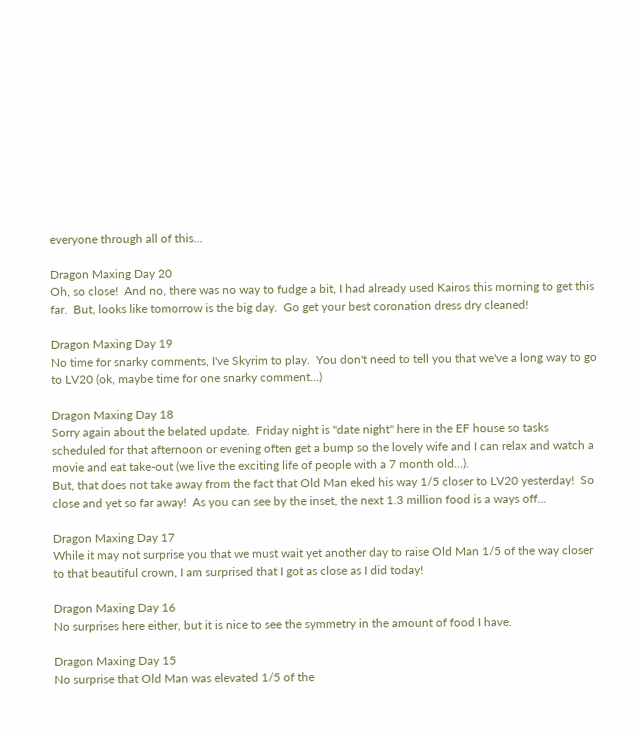everyone through all of this...

Dragon Maxing Day 20
Oh, so close!  And no, there was no way to fudge a bit, I had already used Kairos this morning to get this far.  But, looks like tomorrow is the big day.  Go get your best coronation dress dry cleaned!

Dragon Maxing Day 19
No time for snarky comments, I've Skyrim to play.  You don't need to tell you that we've a long way to go to LV20 (ok, maybe time for one snarky comment...)

Dragon Maxing Day 18
Sorry again about the belated update.  Friday night is "date night" here in the EF house so tasks scheduled for that afternoon or evening often get a bump so the lovely wife and I can relax and watch a movie and eat take-out (we live the exciting life of people with a 7 month old...).
But, that does not take away from the fact that Old Man eked his way 1/5 closer to LV20 yesterday!  So close and yet so far away!  As you can see by the inset, the next 1.3 million food is a ways off...

Dragon Maxing Day 17
While it may not surprise you that we must wait yet another day to raise Old Man 1/5 of the way closer to that beautiful crown, I am surprised that I got as close as I did today!

Dragon Maxing Day 16
No surprises here either, but it is nice to see the symmetry in the amount of food I have.

Dragon Maxing Day 15
No surprise that Old Man was elevated 1/5 of the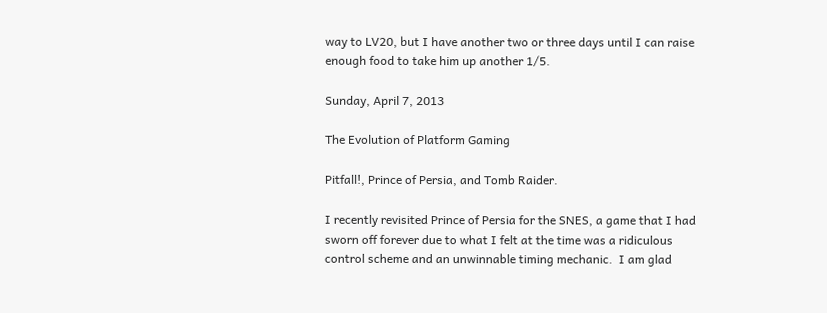way to LV20, but I have another two or three days until I can raise enough food to take him up another 1/5.

Sunday, April 7, 2013

The Evolution of Platform Gaming

Pitfall!, Prince of Persia, and Tomb Raider.

I recently revisited Prince of Persia for the SNES, a game that I had sworn off forever due to what I felt at the time was a ridiculous control scheme and an unwinnable timing mechanic.  I am glad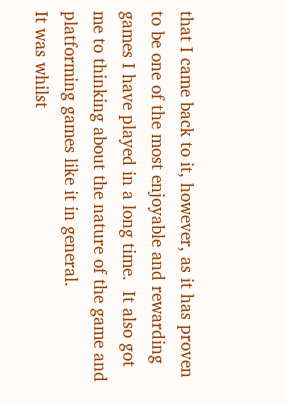that I came back to it, however, as it has proven to be one of the most enjoyable and rewarding games I have played in a long time.  It also got me to thinking about the nature of the game and platforming games like it in general.
It was whilst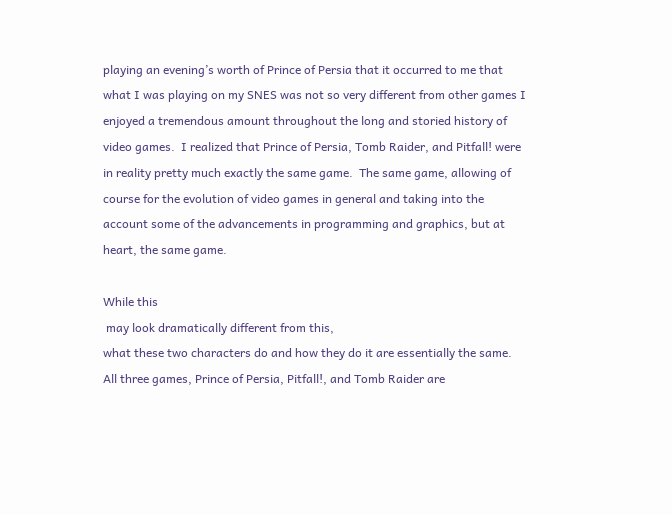playing an evening’s worth of Prince of Persia that it occurred to me that what I was playing on my SNES was not so very different from other games I enjoyed a tremendous amount throughout the long and storied history of video games.  I realized that Prince of Persia, Tomb Raider, and Pitfall! were in reality pretty much exactly the same game.  The same game, allowing of course for the evolution of video games in general and taking into the account some of the advancements in programming and graphics, but at heart, the same game.

While this
 may look dramatically different from this,
what these two characters do and how they do it are essentially the same.  All three games, Prince of Persia, Pitfall!, and Tomb Raider are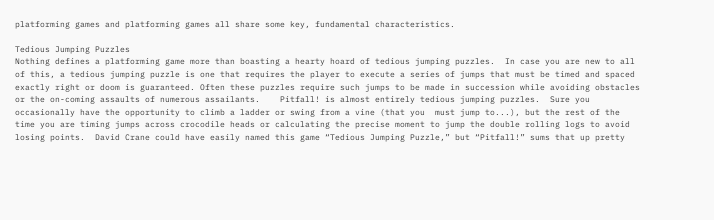platforming games and platforming games all share some key, fundamental characteristics.

Tedious Jumping Puzzles
Nothing defines a platforming game more than boasting a hearty hoard of tedious jumping puzzles.  In case you are new to all of this, a tedious jumping puzzle is one that requires the player to execute a series of jumps that must be timed and spaced exactly right or doom is guaranteed. Often these puzzles require such jumps to be made in succession while avoiding obstacles or the on-coming assaults of numerous assailants.    Pitfall! is almost entirely tedious jumping puzzles.  Sure you occasionally have the opportunity to climb a ladder or swing from a vine (that you  must jump to...), but the rest of the time you are timing jumps across crocodile heads or calculating the precise moment to jump the double rolling logs to avoid losing points.  David Crane could have easily named this game “Tedious Jumping Puzzle,” but “Pitfall!” sums that up pretty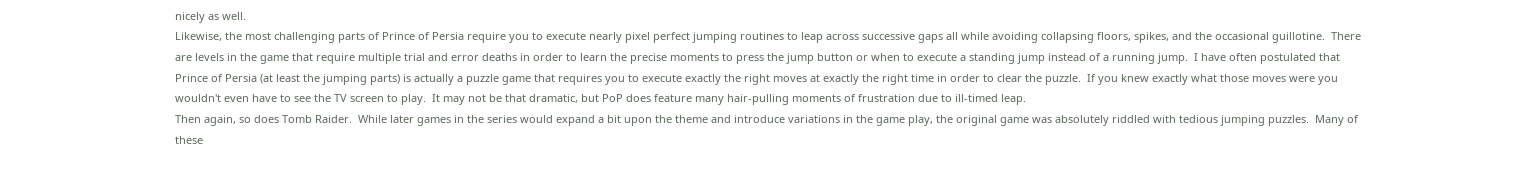nicely as well.
Likewise, the most challenging parts of Prince of Persia require you to execute nearly pixel perfect jumping routines to leap across successive gaps all while avoiding collapsing floors, spikes, and the occasional guillotine.  There are levels in the game that require multiple trial and error deaths in order to learn the precise moments to press the jump button or when to execute a standing jump instead of a running jump.  I have often postulated that Prince of Persia (at least the jumping parts) is actually a puzzle game that requires you to execute exactly the right moves at exactly the right time in order to clear the puzzle.  If you knew exactly what those moves were you wouldn't even have to see the TV screen to play.  It may not be that dramatic, but PoP does feature many hair-pulling moments of frustration due to ill-timed leap.
Then again, so does Tomb Raider.  While later games in the series would expand a bit upon the theme and introduce variations in the game play, the original game was absolutely riddled with tedious jumping puzzles.  Many of these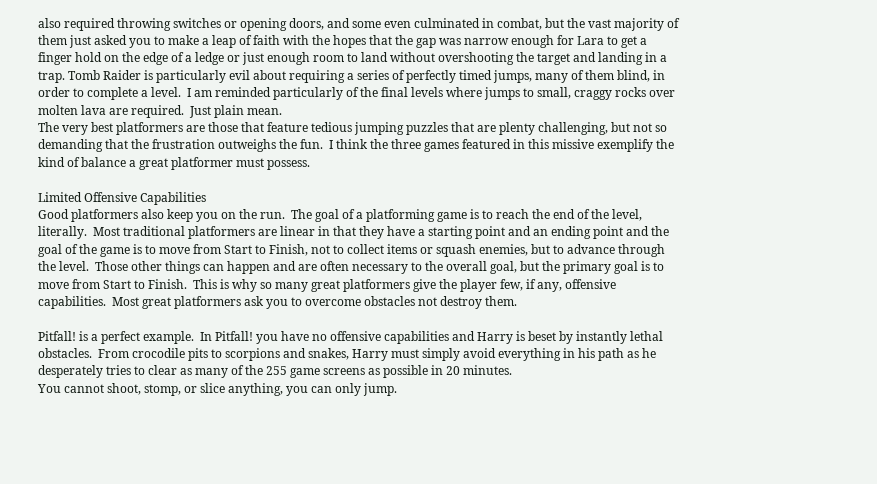also required throwing switches or opening doors, and some even culminated in combat, but the vast majority of them just asked you to make a leap of faith with the hopes that the gap was narrow enough for Lara to get a finger hold on the edge of a ledge or just enough room to land without overshooting the target and landing in a trap. Tomb Raider is particularly evil about requiring a series of perfectly timed jumps, many of them blind, in order to complete a level.  I am reminded particularly of the final levels where jumps to small, craggy rocks over molten lava are required.  Just plain mean.
The very best platformers are those that feature tedious jumping puzzles that are plenty challenging, but not so demanding that the frustration outweighs the fun.  I think the three games featured in this missive exemplify the kind of balance a great platformer must possess.

Limited Offensive Capabilities
Good platformers also keep you on the run.  The goal of a platforming game is to reach the end of the level, literally.  Most traditional platformers are linear in that they have a starting point and an ending point and the goal of the game is to move from Start to Finish, not to collect items or squash enemies, but to advance through the level.  Those other things can happen and are often necessary to the overall goal, but the primary goal is to move from Start to Finish.  This is why so many great platformers give the player few, if any, offensive capabilities.  Most great platformers ask you to overcome obstacles not destroy them.

Pitfall! is a perfect example.  In Pitfall! you have no offensive capabilities and Harry is beset by instantly lethal obstacles.  From crocodile pits to scorpions and snakes, Harry must simply avoid everything in his path as he desperately tries to clear as many of the 255 game screens as possible in 20 minutes.
You cannot shoot, stomp, or slice anything, you can only jump.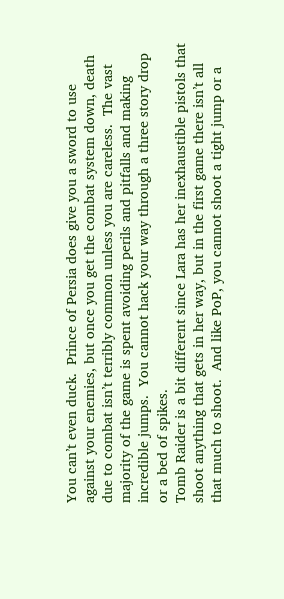You can’t even duck.  Prince of Persia does give you a sword to use against your enemies, but once you get the combat system down, death due to combat isn’t terribly common unless you are careless.  The vast majority of the game is spent avoiding perils and pitfalls and making incredible jumps.  You cannot hack your way through a three story drop or a bed of spikes.
Tomb Raider is a bit different since Lara has her inexhaustible pistols that shoot anything that gets in her way, but in the first game there isn’t all that much to shoot.  And like PoP, you cannot shoot a tight jump or a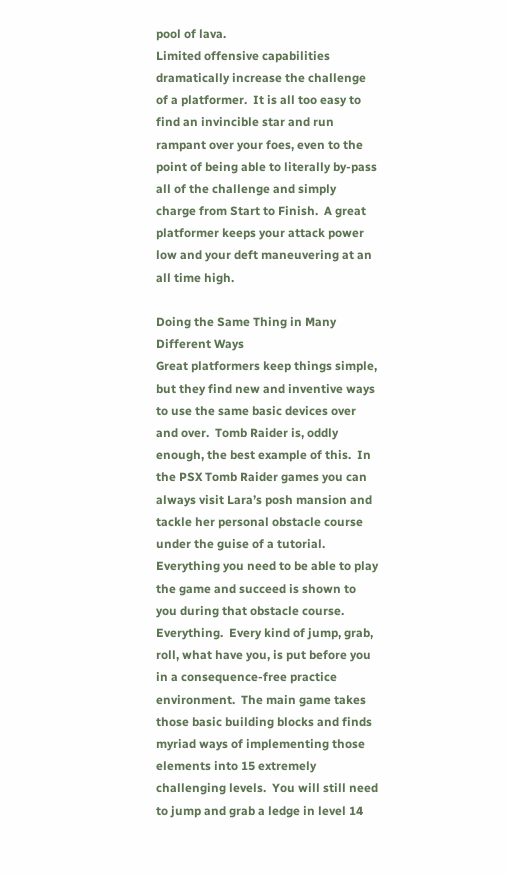pool of lava.
Limited offensive capabilities dramatically increase the challenge of a platformer.  It is all too easy to find an invincible star and run rampant over your foes, even to the point of being able to literally by-pass all of the challenge and simply charge from Start to Finish.  A great platformer keeps your attack power low and your deft maneuvering at an all time high.

Doing the Same Thing in Many Different Ways
Great platformers keep things simple, but they find new and inventive ways to use the same basic devices over and over.  Tomb Raider is, oddly enough, the best example of this.  In the PSX Tomb Raider games you can always visit Lara’s posh mansion and tackle her personal obstacle course under the guise of a tutorial.  Everything you need to be able to play the game and succeed is shown to you during that obstacle course.  Everything.  Every kind of jump, grab, roll, what have you, is put before you in a consequence-free practice environment.  The main game takes those basic building blocks and finds myriad ways of implementing those elements into 15 extremely challenging levels.  You will still need to jump and grab a ledge in level 14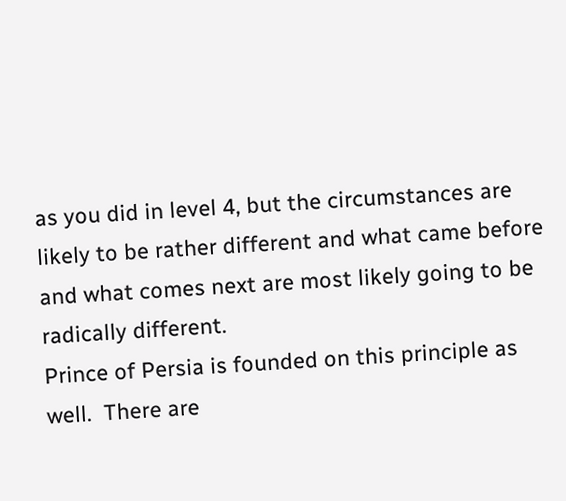as you did in level 4, but the circumstances are likely to be rather different and what came before and what comes next are most likely going to be radically different.
Prince of Persia is founded on this principle as well.  There are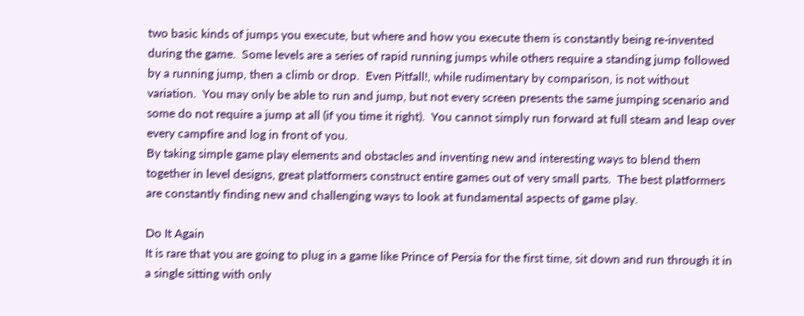two basic kinds of jumps you execute, but where and how you execute them is constantly being re-invented during the game.  Some levels are a series of rapid running jumps while others require a standing jump followed by a running jump, then a climb or drop.  Even Pitfall!, while rudimentary by comparison, is not without variation.  You may only be able to run and jump, but not every screen presents the same jumping scenario and some do not require a jump at all (if you time it right).  You cannot simply run forward at full steam and leap over every campfire and log in front of you.
By taking simple game play elements and obstacles and inventing new and interesting ways to blend them together in level designs, great platformers construct entire games out of very small parts.  The best platformers are constantly finding new and challenging ways to look at fundamental aspects of game play.

Do It Again
It is rare that you are going to plug in a game like Prince of Persia for the first time, sit down and run through it in a single sitting with only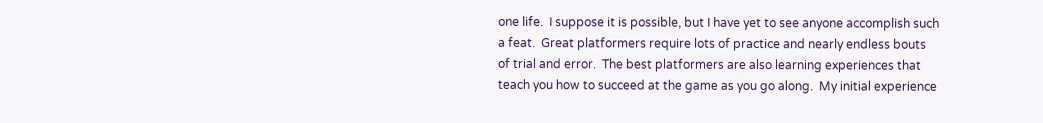one life.  I suppose it is possible, but I have yet to see anyone accomplish such a feat.  Great platformers require lots of practice and nearly endless bouts of trial and error.  The best platformers are also learning experiences that teach you how to succeed at the game as you go along.  My initial experience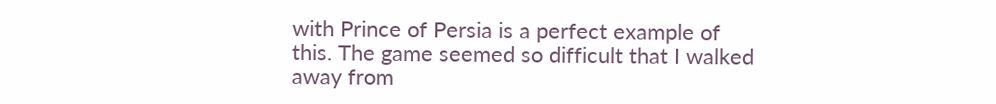with Prince of Persia is a perfect example of this. The game seemed so difficult that I walked away from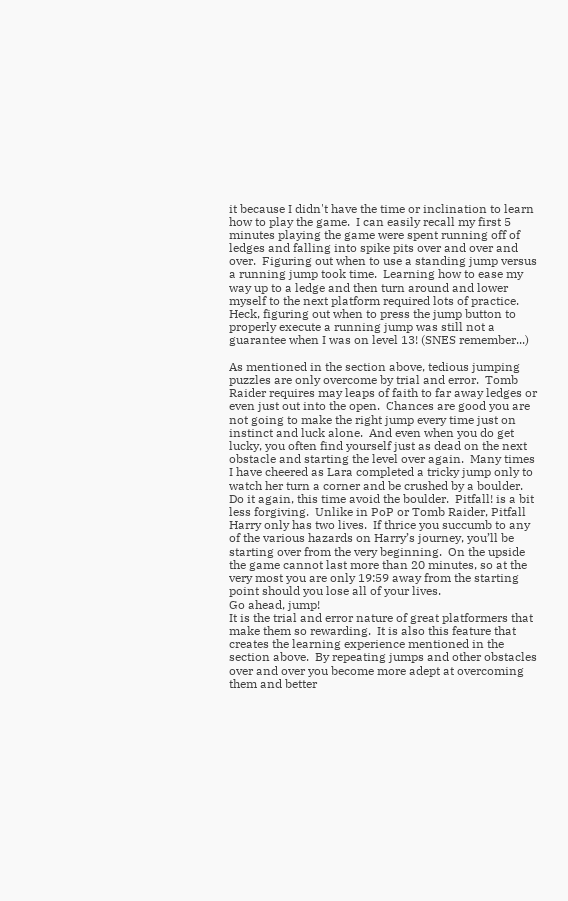it because I didn't have the time or inclination to learn how to play the game.  I can easily recall my first 5 minutes playing the game were spent running off of ledges and falling into spike pits over and over and over.  Figuring out when to use a standing jump versus a running jump took time.  Learning how to ease my way up to a ledge and then turn around and lower myself to the next platform required lots of practice.  Heck, figuring out when to press the jump button to properly execute a running jump was still not a guarantee when I was on level 13! (SNES remember...)

As mentioned in the section above, tedious jumping puzzles are only overcome by trial and error.  Tomb Raider requires may leaps of faith to far away ledges or even just out into the open.  Chances are good you are not going to make the right jump every time just on instinct and luck alone.  And even when you do get lucky, you often find yourself just as dead on the next obstacle and starting the level over again.  Many times I have cheered as Lara completed a tricky jump only to watch her turn a corner and be crushed by a boulder.  Do it again, this time avoid the boulder.  Pitfall! is a bit less forgiving.  Unlike in PoP or Tomb Raider, Pitfall Harry only has two lives.  If thrice you succumb to any of the various hazards on Harry’s journey, you’ll be starting over from the very beginning.  On the upside the game cannot last more than 20 minutes, so at the very most you are only 19:59 away from the starting point should you lose all of your lives.
Go ahead, jump!
It is the trial and error nature of great platformers that make them so rewarding.  It is also this feature that creates the learning experience mentioned in the section above.  By repeating jumps and other obstacles over and over you become more adept at overcoming them and better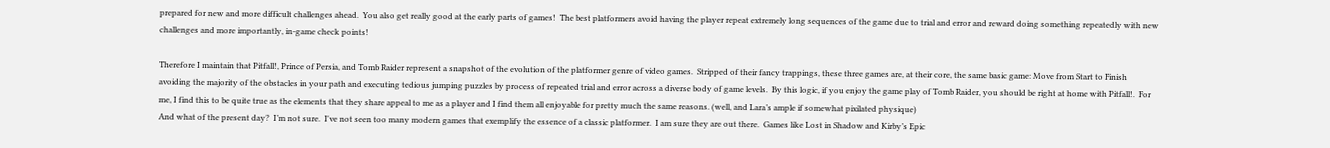prepared for new and more difficult challenges ahead.  You also get really good at the early parts of games!  The best platformers avoid having the player repeat extremely long sequences of the game due to trial and error and reward doing something repeatedly with new challenges and more importantly, in-game check points!

Therefore I maintain that Pitfall!, Prince of Persia, and Tomb Raider represent a snapshot of the evolution of the platformer genre of video games.  Stripped of their fancy trappings, these three games are, at their core, the same basic game: Move from Start to Finish avoiding the majority of the obstacles in your path and executing tedious jumping puzzles by process of repeated trial and error across a diverse body of game levels.  By this logic, if you enjoy the game play of Tomb Raider, you should be right at home with Pitfall!.  For me, I find this to be quite true as the elements that they share appeal to me as a player and I find them all enjoyable for pretty much the same reasons. (well, and Lara’s ample if somewhat pixilated physique)
And what of the present day?  I’m not sure.  I've not seen too many modern games that exemplify the essence of a classic platformer.  I am sure they are out there.  Games like Lost in Shadow and Kirby’s Epic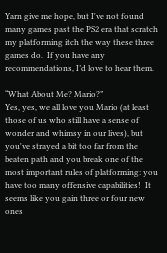Yarn give me hope, but I've not found many games past the PS2 era that scratch my platforming itch the way these three games do.  If you have any recommendations, I’d love to hear them.

“What About Me? Mario?”
Yes, yes, we all love you Mario (at least those of us who still have a sense of wonder and whimsy in our lives), but you've strayed a bit too far from the beaten path and you break one of the most important rules of platforming: you have too many offensive capabilities!  It seems like you gain three or four new ones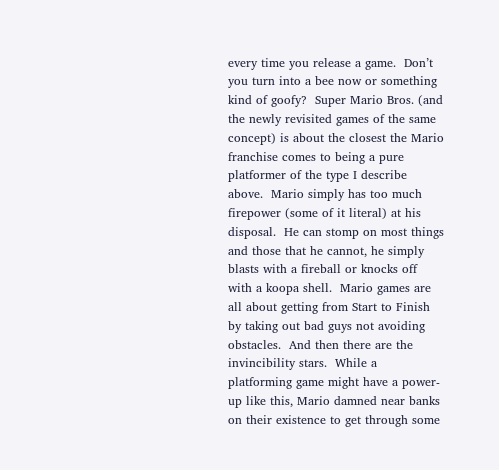every time you release a game.  Don’t you turn into a bee now or something kind of goofy?  Super Mario Bros. (and the newly revisited games of the same concept) is about the closest the Mario franchise comes to being a pure platformer of the type I describe above.  Mario simply has too much firepower (some of it literal) at his disposal.  He can stomp on most things and those that he cannot, he simply blasts with a fireball or knocks off with a koopa shell.  Mario games are all about getting from Start to Finish by taking out bad guys not avoiding obstacles.  And then there are the invincibility stars.  While a platforming game might have a power-up like this, Mario damned near banks on their existence to get through some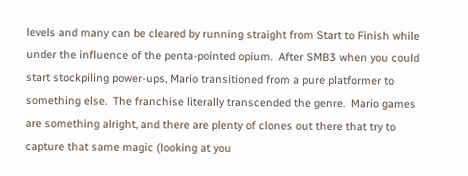levels and many can be cleared by running straight from Start to Finish while under the influence of the penta-pointed opium.  After SMB3 when you could start stockpiling power-ups, Mario transitioned from a pure platformer to something else.  The franchise literally transcended the genre.  Mario games are something alright, and there are plenty of clones out there that try to capture that same magic (looking at you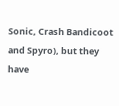Sonic, Crash Bandicoot and Spyro), but they have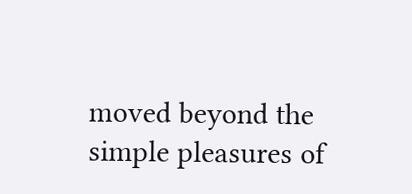moved beyond the simple pleasures of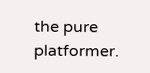the pure platformer.